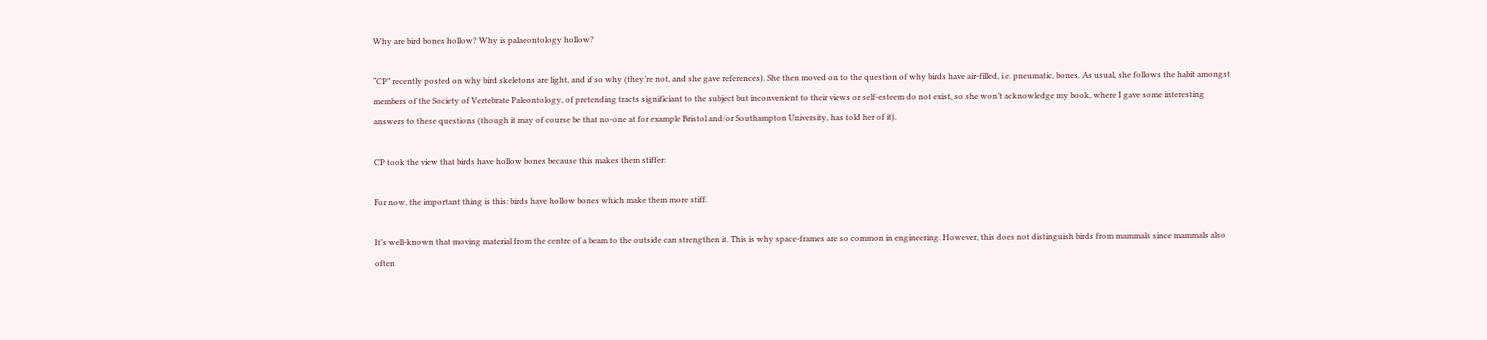Why are bird bones hollow? Why is palaeontology hollow?

“CP” recently posted on why bird skeletons are light, and if so why (they’re not, and she gave references). She then moved on to the question of why birds have air-filled, i.e. pneumatic, bones. As usual, she follows the habit amongst members of the Society of Vertebrate Paleontology, of pretending tracts significiant to the subject but inconvenient to their views or self-esteem do not exist, so she won’t acknowledge my book, where I gave some interesting answers to these questions (though it may of course be that no-one at for example Bristol and/or Southampton University, has told her of it).

CP took the view that birds have hollow bones because this makes them stiffer:

For now, the important thing is this: birds have hollow bones which make them more stiff.

It’s well-known that moving material from the centre of a beam to the outside can strengthen it. This is why space-frames are so common in engineering. However, this does not distinguish birds from mammals since mammals also often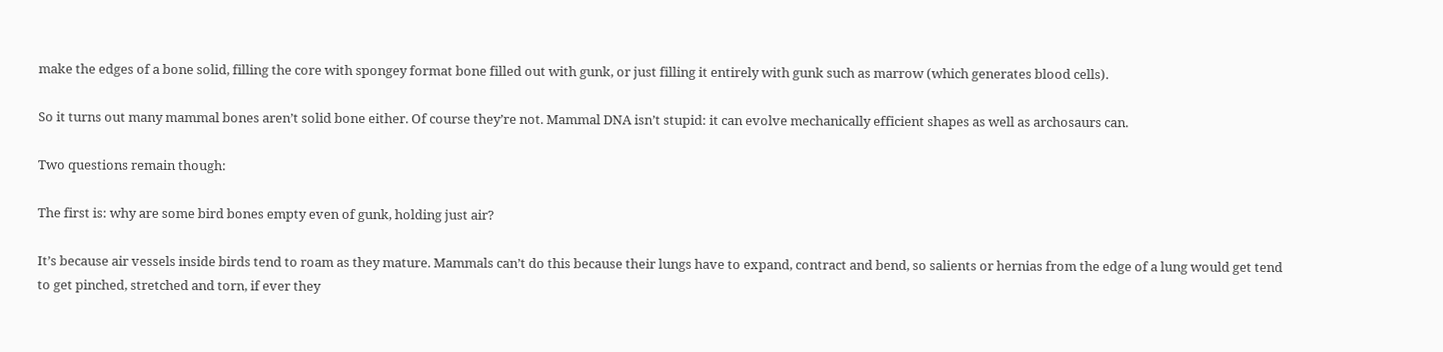make the edges of a bone solid, filling the core with spongey format bone filled out with gunk, or just filling it entirely with gunk such as marrow (which generates blood cells).

So it turns out many mammal bones aren’t solid bone either. Of course they’re not. Mammal DNA isn’t stupid: it can evolve mechanically efficient shapes as well as archosaurs can.

Two questions remain though:

The first is: why are some bird bones empty even of gunk, holding just air?

It’s because air vessels inside birds tend to roam as they mature. Mammals can’t do this because their lungs have to expand, contract and bend, so salients or hernias from the edge of a lung would get tend to get pinched, stretched and torn, if ever they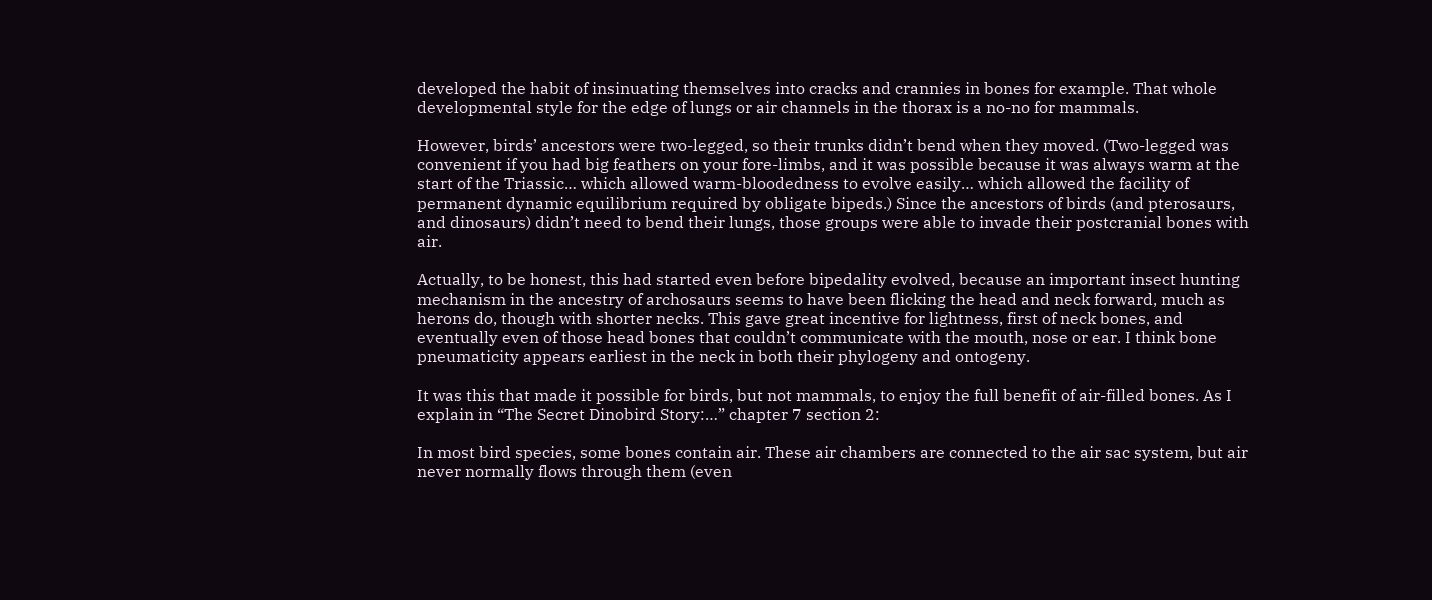developed the habit of insinuating themselves into cracks and crannies in bones for example. That whole developmental style for the edge of lungs or air channels in the thorax is a no-no for mammals.

However, birds’ ancestors were two-legged, so their trunks didn’t bend when they moved. (Two-legged was convenient if you had big feathers on your fore-limbs, and it was possible because it was always warm at the start of the Triassic… which allowed warm-bloodedness to evolve easily… which allowed the facility of permanent dynamic equilibrium required by obligate bipeds.) Since the ancestors of birds (and pterosaurs, and dinosaurs) didn’t need to bend their lungs, those groups were able to invade their postcranial bones with air.

Actually, to be honest, this had started even before bipedality evolved, because an important insect hunting mechanism in the ancestry of archosaurs seems to have been flicking the head and neck forward, much as herons do, though with shorter necks. This gave great incentive for lightness, first of neck bones, and eventually even of those head bones that couldn’t communicate with the mouth, nose or ear. I think bone pneumaticity appears earliest in the neck in both their phylogeny and ontogeny.

It was this that made it possible for birds, but not mammals, to enjoy the full benefit of air-filled bones. As I explain in “The Secret Dinobird Story:…” chapter 7 section 2:

In most bird species, some bones contain air. These air chambers are connected to the air sac system, but air never normally flows through them (even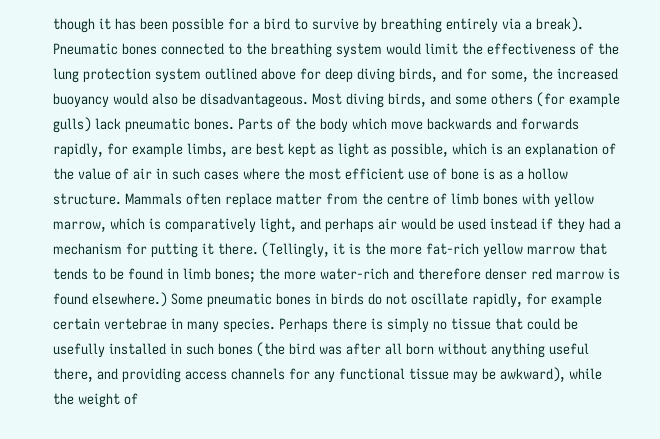though it has been possible for a bird to survive by breathing entirely via a break). Pneumatic bones connected to the breathing system would limit the effectiveness of the lung protection system outlined above for deep diving birds, and for some, the increased buoyancy would also be disadvantageous. Most diving birds, and some others (for example gulls) lack pneumatic bones. Parts of the body which move backwards and forwards rapidly, for example limbs, are best kept as light as possible, which is an explanation of the value of air in such cases where the most efficient use of bone is as a hollow structure. Mammals often replace matter from the centre of limb bones with yellow marrow, which is comparatively light, and perhaps air would be used instead if they had a mechanism for putting it there. (Tellingly, it is the more fat-rich yellow marrow that tends to be found in limb bones; the more water-rich and therefore denser red marrow is found elsewhere.) Some pneumatic bones in birds do not oscillate rapidly, for example certain vertebrae in many species. Perhaps there is simply no tissue that could be usefully installed in such bones (the bird was after all born without anything useful there, and providing access channels for any functional tissue may be awkward), while the weight of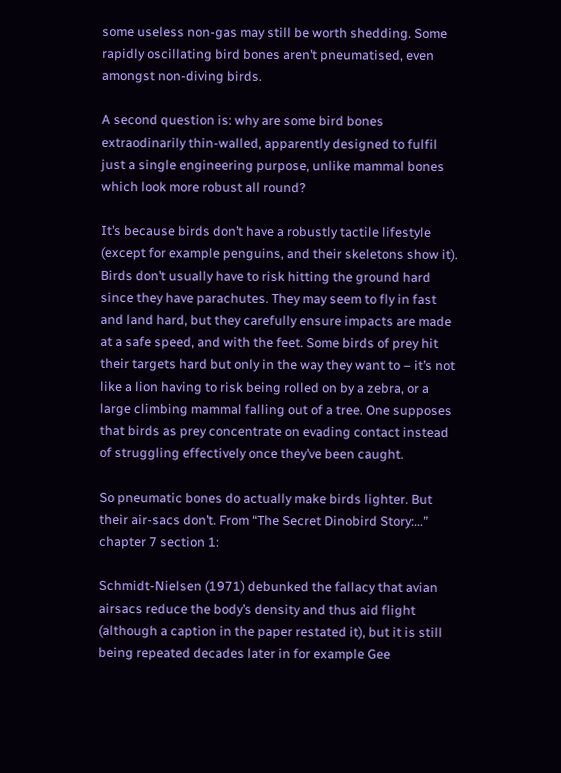some useless non-gas may still be worth shedding. Some rapidly oscillating bird bones aren’t pneumatised, even amongst non-diving birds.

A second question is: why are some bird bones extraodinarily thin-walled, apparently designed to fulfil just a single engineering purpose, unlike mammal bones which look more robust all round?

It’s because birds don’t have a robustly tactile lifestyle (except for example penguins, and their skeletons show it). Birds don’t usually have to risk hitting the ground hard since they have parachutes. They may seem to fly in fast and land hard, but they carefully ensure impacts are made at a safe speed, and with the feet. Some birds of prey hit their targets hard but only in the way they want to – it’s not like a lion having to risk being rolled on by a zebra, or a large climbing mammal falling out of a tree. One supposes that birds as prey concentrate on evading contact instead of struggling effectively once they’ve been caught.

So pneumatic bones do actually make birds lighter. But their air-sacs don’t. From “The Secret Dinobird Story:…” chapter 7 section 1:

Schmidt-Nielsen (1971) debunked the fallacy that avian airsacs reduce the body’s density and thus aid flight (although a caption in the paper restated it), but it is still being repeated decades later in for example Gee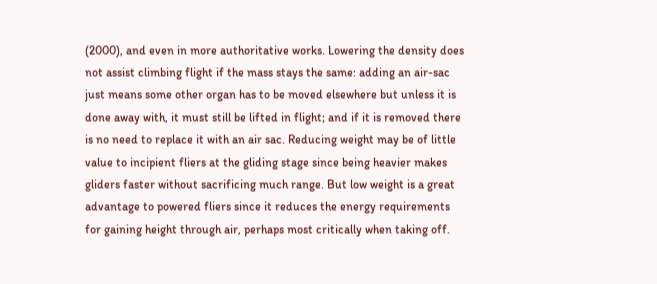(2000), and even in more authoritative works. Lowering the density does not assist climbing flight if the mass stays the same: adding an air-sac just means some other organ has to be moved elsewhere but unless it is done away with, it must still be lifted in flight; and if it is removed there is no need to replace it with an air sac. Reducing weight may be of little value to incipient fliers at the gliding stage since being heavier makes gliders faster without sacrificing much range. But low weight is a great advantage to powered fliers since it reduces the energy requirements for gaining height through air, perhaps most critically when taking off.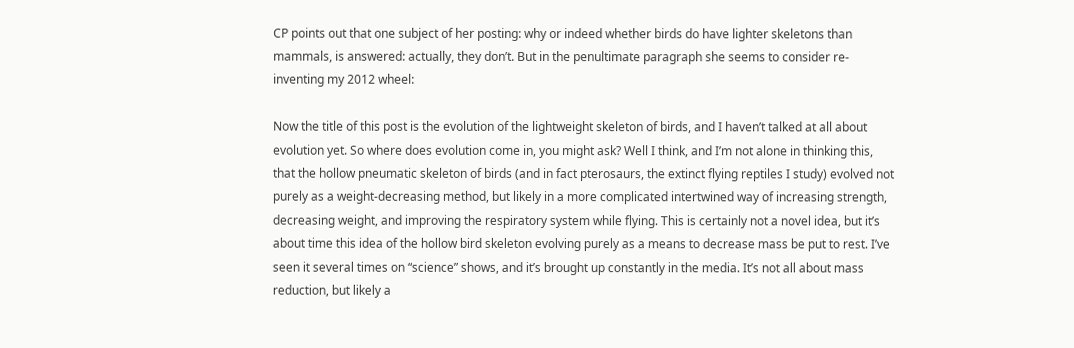CP points out that one subject of her posting: why or indeed whether birds do have lighter skeletons than mammals, is answered: actually, they don’t. But in the penultimate paragraph she seems to consider re-inventing my 2012 wheel:

Now the title of this post is the evolution of the lightweight skeleton of birds, and I haven’t talked at all about evolution yet. So where does evolution come in, you might ask? Well I think, and I’m not alone in thinking this, that the hollow pneumatic skeleton of birds (and in fact pterosaurs, the extinct flying reptiles I study) evolved not purely as a weight-decreasing method, but likely in a more complicated intertwined way of increasing strength, decreasing weight, and improving the respiratory system while flying. This is certainly not a novel idea, but it’s about time this idea of the hollow bird skeleton evolving purely as a means to decrease mass be put to rest. I’ve seen it several times on “science” shows, and it’s brought up constantly in the media. It’s not all about mass reduction, but likely a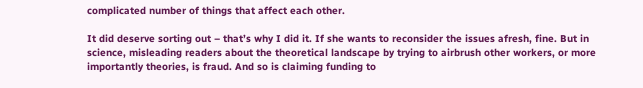complicated number of things that affect each other.

It did deserve sorting out – that’s why I did it. If she wants to reconsider the issues afresh, fine. But in science, misleading readers about the theoretical landscape by trying to airbrush other workers, or more importantly theories, is fraud. And so is claiming funding to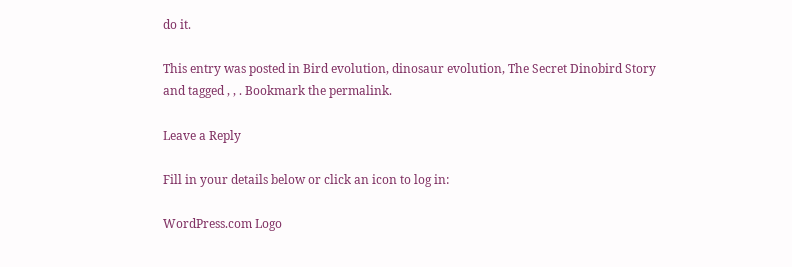do it.

This entry was posted in Bird evolution, dinosaur evolution, The Secret Dinobird Story and tagged , , . Bookmark the permalink.

Leave a Reply

Fill in your details below or click an icon to log in:

WordPress.com Logo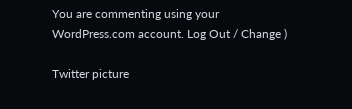You are commenting using your WordPress.com account. Log Out / Change )

Twitter picture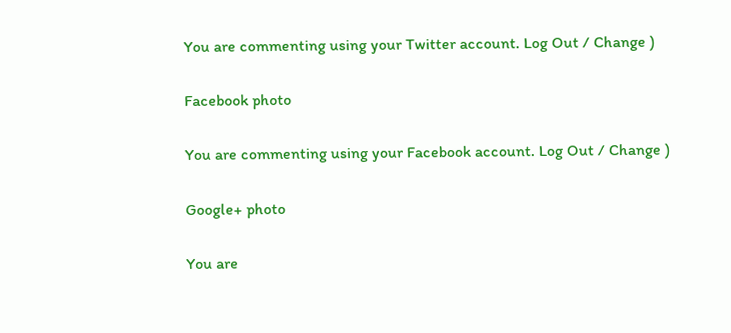You are commenting using your Twitter account. Log Out / Change )

Facebook photo

You are commenting using your Facebook account. Log Out / Change )

Google+ photo

You are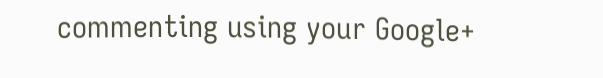commenting using your Google+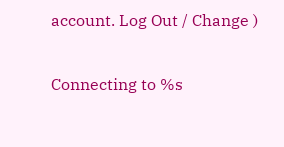account. Log Out / Change )

Connecting to %s